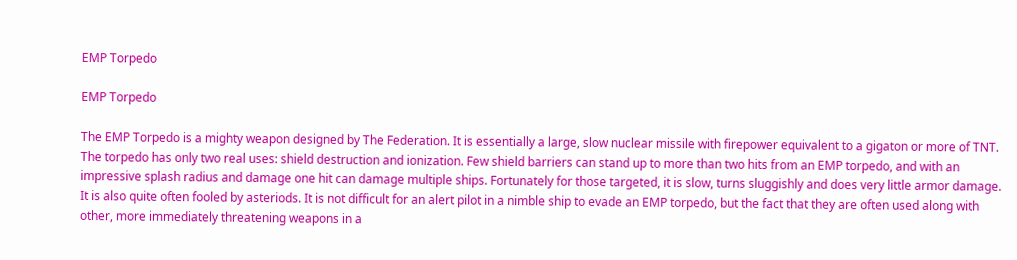EMP Torpedo

EMP Torpedo

The EMP Torpedo is a mighty weapon designed by The Federation. It is essentially a large, slow nuclear missile with firepower equivalent to a gigaton or more of TNT. The torpedo has only two real uses: shield destruction and ionization. Few shield barriers can stand up to more than two hits from an EMP torpedo, and with an impressive splash radius and damage one hit can damage multiple ships. Fortunately for those targeted, it is slow, turns sluggishly and does very little armor damage. It is also quite often fooled by asteriods. It is not difficult for an alert pilot in a nimble ship to evade an EMP torpedo, but the fact that they are often used along with other, more immediately threatening weapons in a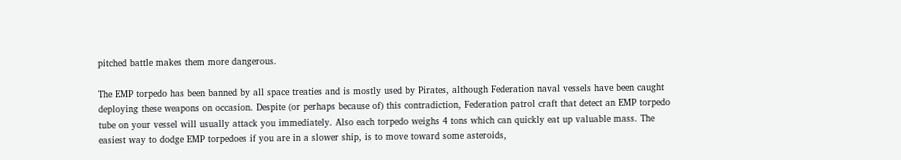pitched battle makes them more dangerous.

The EMP torpedo has been banned by all space treaties and is mostly used by Pirates, although Federation naval vessels have been caught deploying these weapons on occasion. Despite (or perhaps because of) this contradiction, Federation patrol craft that detect an EMP torpedo tube on your vessel will usually attack you immediately. Also each torpedo weighs 4 tons which can quickly eat up valuable mass. The easiest way to dodge EMP torpedoes if you are in a slower ship, is to move toward some asteroids,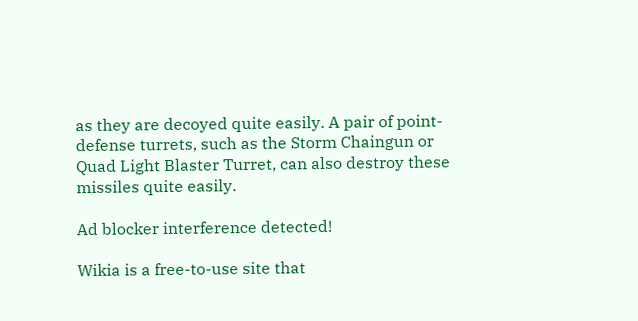as they are decoyed quite easily. A pair of point-defense turrets, such as the Storm Chaingun or Quad Light Blaster Turret, can also destroy these missiles quite easily.

Ad blocker interference detected!

Wikia is a free-to-use site that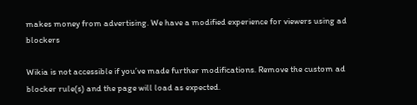makes money from advertising. We have a modified experience for viewers using ad blockers

Wikia is not accessible if you’ve made further modifications. Remove the custom ad blocker rule(s) and the page will load as expected.